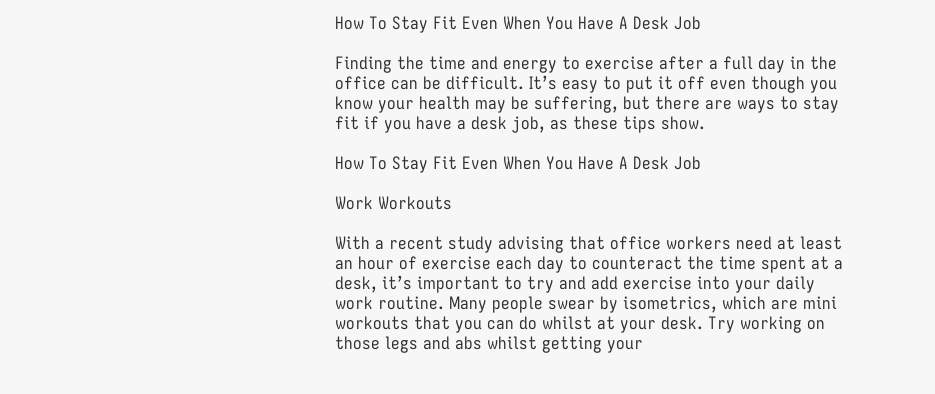How To Stay Fit Even When You Have A Desk Job

Finding the time and energy to exercise after a full day in the office can be difficult. It’s easy to put it off even though you know your health may be suffering, but there are ways to stay fit if you have a desk job, as these tips show.

How To Stay Fit Even When You Have A Desk Job

Work Workouts

With a recent study advising that office workers need at least an hour of exercise each day to counteract the time spent at a desk, it’s important to try and add exercise into your daily work routine. Many people swear by isometrics, which are mini workouts that you can do whilst at your desk. Try working on those legs and abs whilst getting your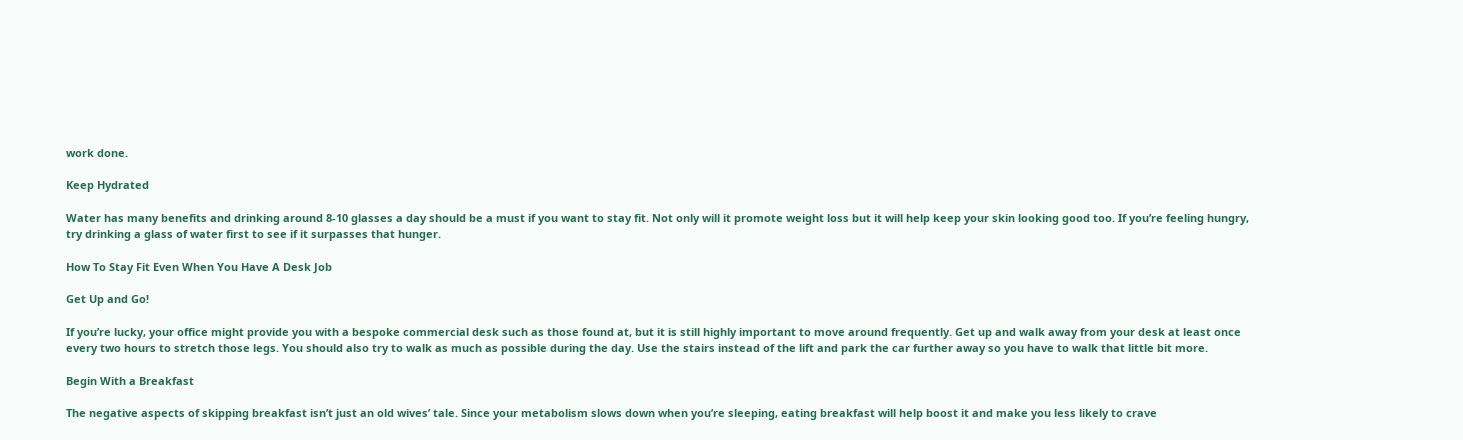work done.

Keep Hydrated

Water has many benefits and drinking around 8-10 glasses a day should be a must if you want to stay fit. Not only will it promote weight loss but it will help keep your skin looking good too. If you’re feeling hungry, try drinking a glass of water first to see if it surpasses that hunger.

How To Stay Fit Even When You Have A Desk Job

Get Up and Go!

If you’re lucky, your office might provide you with a bespoke commercial desk such as those found at, but it is still highly important to move around frequently. Get up and walk away from your desk at least once every two hours to stretch those legs. You should also try to walk as much as possible during the day. Use the stairs instead of the lift and park the car further away so you have to walk that little bit more.

Begin With a Breakfast

The negative aspects of skipping breakfast isn’t just an old wives’ tale. Since your metabolism slows down when you’re sleeping, eating breakfast will help boost it and make you less likely to crave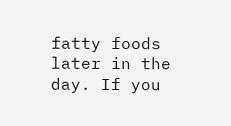fatty foods later in the day. If you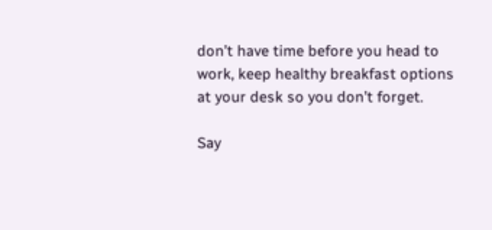don’t have time before you head to work, keep healthy breakfast options at your desk so you don’t forget.

Say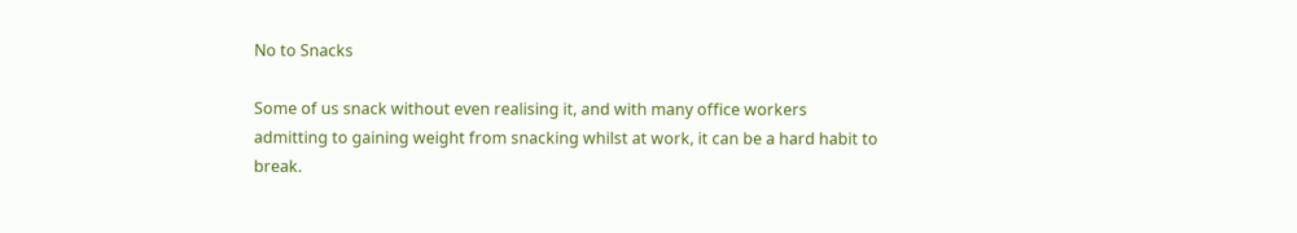No to Snacks

Some of us snack without even realising it, and with many office workers admitting to gaining weight from snacking whilst at work, it can be a hard habit to break.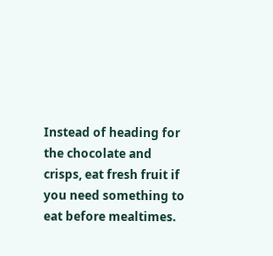Instead of heading for the chocolate and crisps, eat fresh fruit if you need something to eat before mealtimes.